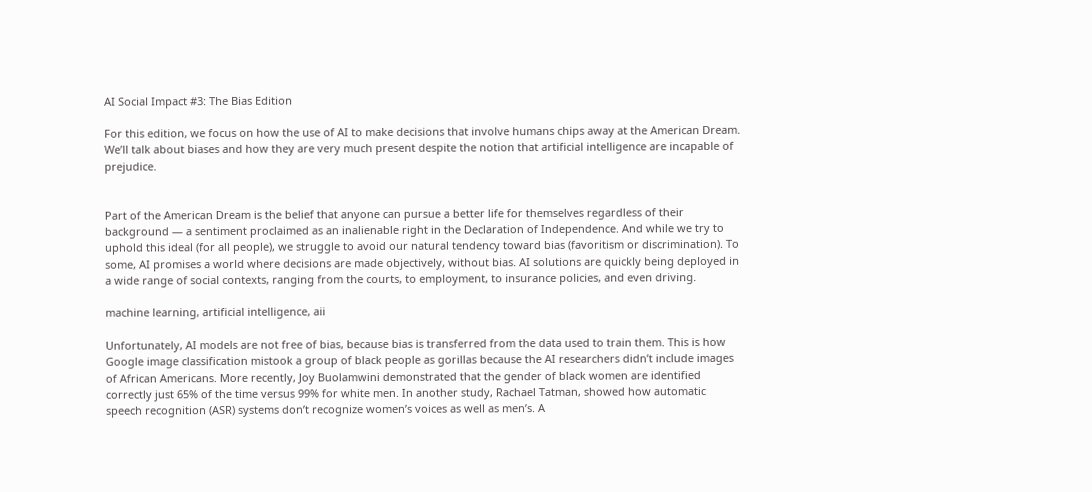AI Social Impact #3: The Bias Edition

For this edition, we focus on how the use of AI to make decisions that involve humans chips away at the American Dream. We’ll talk about biases and how they are very much present despite the notion that artificial intelligence are incapable of prejudice.


Part of the American Dream is the belief that anyone can pursue a better life for themselves regardless of their background — a sentiment proclaimed as an inalienable right in the Declaration of Independence. And while we try to uphold this ideal (for all people), we struggle to avoid our natural tendency toward bias (favoritism or discrimination). To some, AI promises a world where decisions are made objectively, without bias. AI solutions are quickly being deployed in a wide range of social contexts, ranging from the courts, to employment, to insurance policies, and even driving.

machine learning, artificial intelligence, aii

Unfortunately, AI models are not free of bias, because bias is transferred from the data used to train them. This is how Google image classification mistook a group of black people as gorillas because the AI researchers didn’t include images of African Americans. More recently, Joy Buolamwini demonstrated that the gender of black women are identified correctly just 65% of the time versus 99% for white men. In another study, Rachael Tatman, showed how automatic speech recognition (ASR) systems don’t recognize women’s voices as well as men’s. A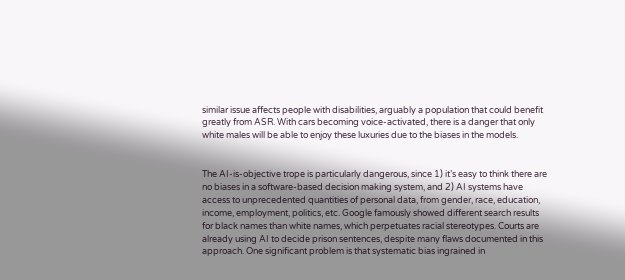similar issue affects people with disabilities, arguably a population that could benefit greatly from ASR. With cars becoming voice-activated, there is a danger that only white males will be able to enjoy these luxuries due to the biases in the models.


The AI-is-objective trope is particularly dangerous, since 1) it’s easy to think there are no biases in a software-based decision making system, and 2) AI systems have access to unprecedented quantities of personal data, from gender, race, education, income, employment, politics, etc. Google famously showed different search results for black names than white names, which perpetuates racial stereotypes. Courts are already using AI to decide prison sentences, despite many flaws documented in this approach. One significant problem is that systematic bias ingrained in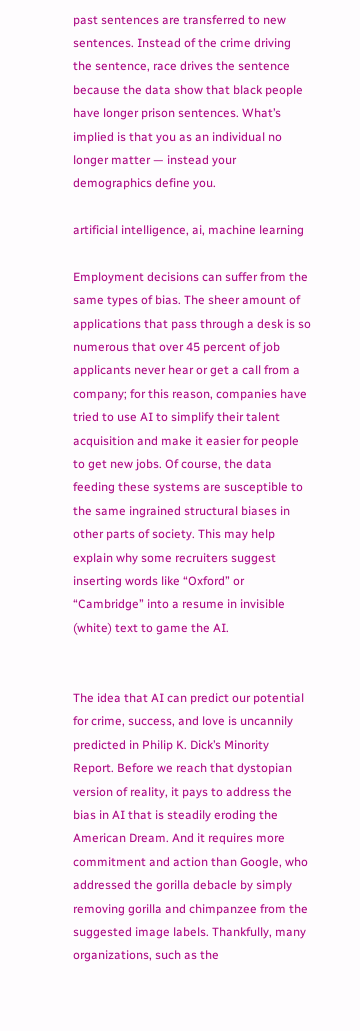past sentences are transferred to new sentences. Instead of the crime driving the sentence, race drives the sentence because the data show that black people have longer prison sentences. What’s implied is that you as an individual no longer matter — instead your demographics define you.

artificial intelligence, ai, machine learning

Employment decisions can suffer from the same types of bias. The sheer amount of applications that pass through a desk is so numerous that over 45 percent of job applicants never hear or get a call from a company; for this reason, companies have tried to use AI to simplify their talent acquisition and make it easier for people to get new jobs. Of course, the data feeding these systems are susceptible to the same ingrained structural biases in other parts of society. This may help explain why some recruiters suggest inserting words like “Oxford” or “Cambridge” into a resume in invisible (white) text to game the AI.


The idea that AI can predict our potential for crime, success, and love is uncannily predicted in Philip K. Dick’s Minority Report. Before we reach that dystopian version of reality, it pays to address the bias in AI that is steadily eroding the American Dream. And it requires more commitment and action than Google, who addressed the gorilla debacle by simply removing gorilla and chimpanzee from the suggested image labels. Thankfully, many organizations, such as the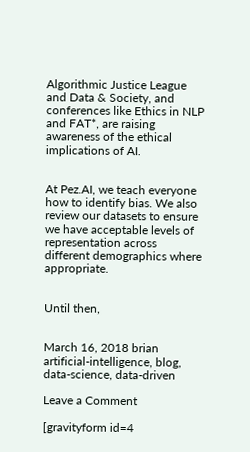Algorithmic Justice League and Data & Society, and conferences like Ethics in NLP and FAT*, are raising awareness of the ethical implications of AI.


At Pez.AI, we teach everyone how to identify bias. We also review our datasets to ensure we have acceptable levels of representation across different demographics where appropriate.


Until then,


March 16, 2018 brian artificial-intelligence, blog, data-science, data-driven

Leave a Comment

[gravityform id=4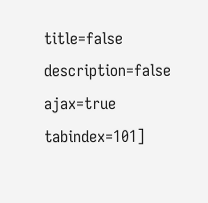title=false description=false ajax=true tabindex=101]